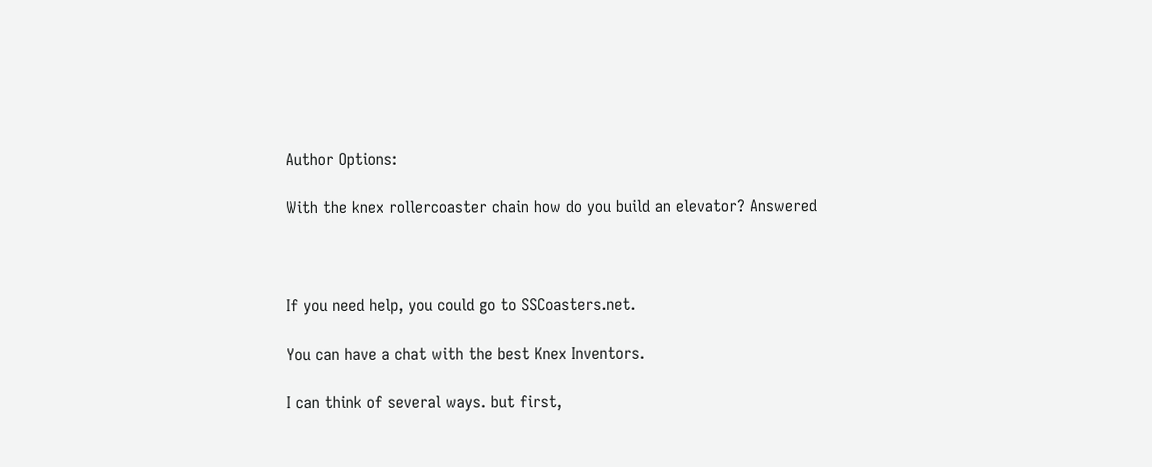Author Options:

With the knex rollercoaster chain how do you build an elevator? Answered



If you need help, you could go to SSCoasters.net.

You can have a chat with the best Knex Inventors.

I can think of several ways. but first,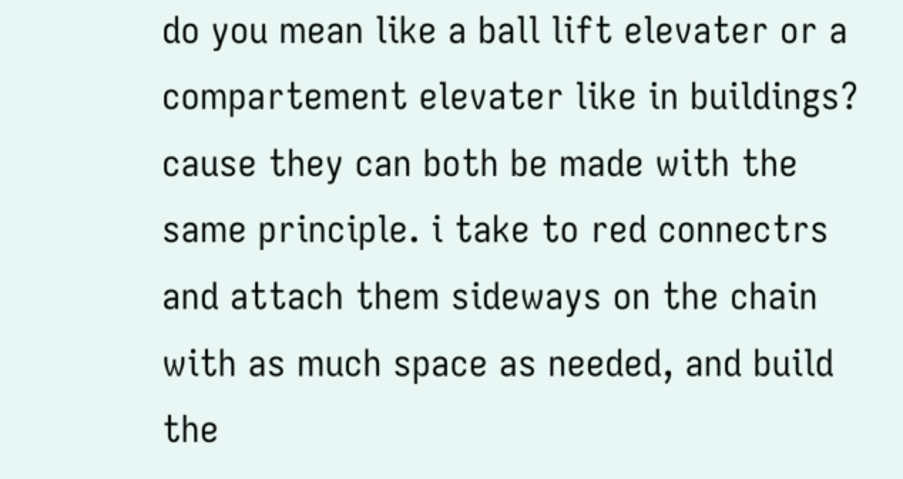do you mean like a ball lift elevater or a compartement elevater like in buildings? cause they can both be made with the same principle. i take to red connectrs and attach them sideways on the chain with as much space as needed, and build the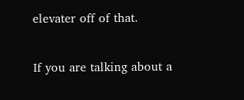elevater off of that.

If you are talking about a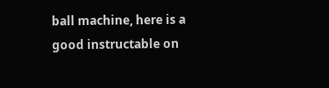ball machine, here is a good instructable on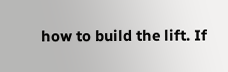how to build the lift. If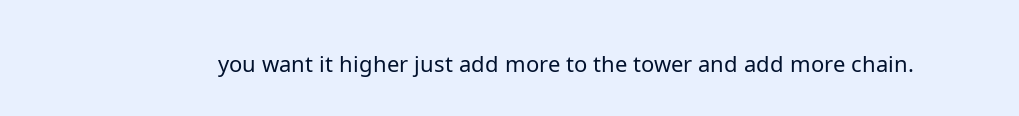you want it higher just add more to the tower and add more chain.